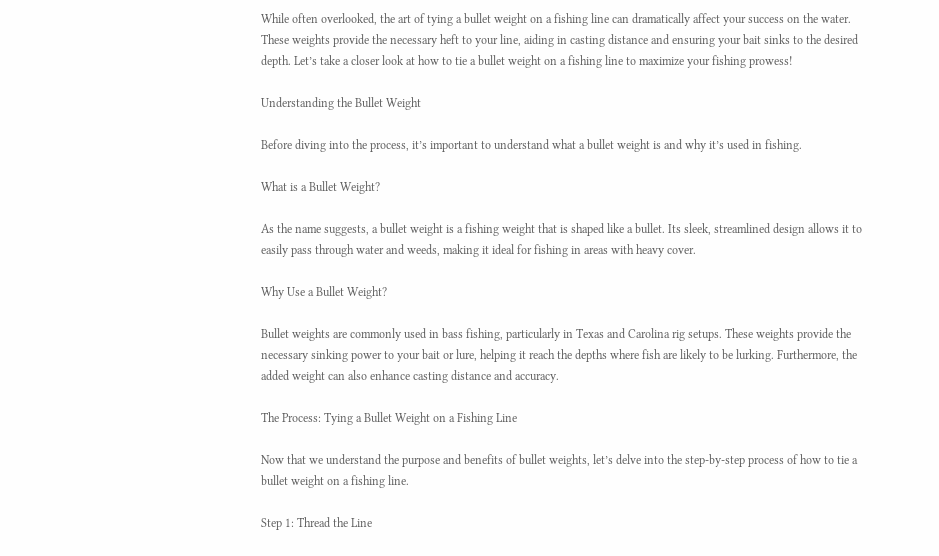While often overlooked, the art of tying a bullet weight on a fishing line can dramatically affect your success on the water. These weights provide the necessary heft to your line, aiding in casting distance and ensuring your bait sinks to the desired depth. Let’s take a closer look at how to tie a bullet weight on a fishing line to maximize your fishing prowess!

Understanding the Bullet Weight

Before diving into the process, it’s important to understand what a bullet weight is and why it’s used in fishing.

What is a Bullet Weight?

As the name suggests, a bullet weight is a fishing weight that is shaped like a bullet. Its sleek, streamlined design allows it to easily pass through water and weeds, making it ideal for fishing in areas with heavy cover.

Why Use a Bullet Weight?

Bullet weights are commonly used in bass fishing, particularly in Texas and Carolina rig setups. These weights provide the necessary sinking power to your bait or lure, helping it reach the depths where fish are likely to be lurking. Furthermore, the added weight can also enhance casting distance and accuracy.

The Process: Tying a Bullet Weight on a Fishing Line

Now that we understand the purpose and benefits of bullet weights, let’s delve into the step-by-step process of how to tie a bullet weight on a fishing line.

Step 1: Thread the Line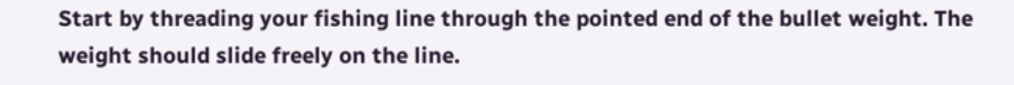Start by threading your fishing line through the pointed end of the bullet weight. The weight should slide freely on the line.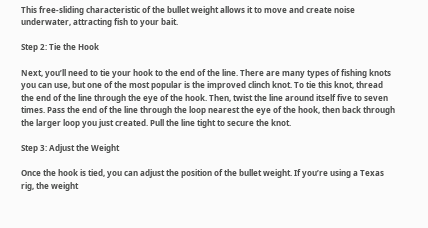This free-sliding characteristic of the bullet weight allows it to move and create noise underwater, attracting fish to your bait.

Step 2: Tie the Hook

Next, you’ll need to tie your hook to the end of the line. There are many types of fishing knots you can use, but one of the most popular is the improved clinch knot. To tie this knot, thread the end of the line through the eye of the hook. Then, twist the line around itself five to seven times. Pass the end of the line through the loop nearest the eye of the hook, then back through the larger loop you just created. Pull the line tight to secure the knot.

Step 3: Adjust the Weight

Once the hook is tied, you can adjust the position of the bullet weight. If you’re using a Texas rig, the weight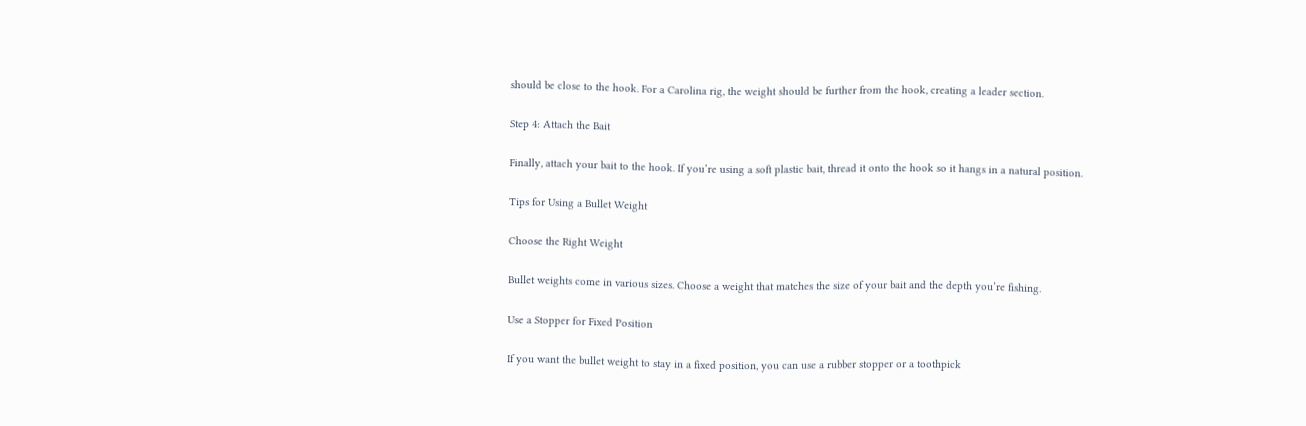should be close to the hook. For a Carolina rig, the weight should be further from the hook, creating a leader section.

Step 4: Attach the Bait

Finally, attach your bait to the hook. If you’re using a soft plastic bait, thread it onto the hook so it hangs in a natural position.

Tips for Using a Bullet Weight

Choose the Right Weight

Bullet weights come in various sizes. Choose a weight that matches the size of your bait and the depth you’re fishing.

Use a Stopper for Fixed Position

If you want the bullet weight to stay in a fixed position, you can use a rubber stopper or a toothpick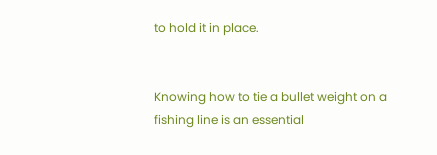to hold it in place.


Knowing how to tie a bullet weight on a fishing line is an essential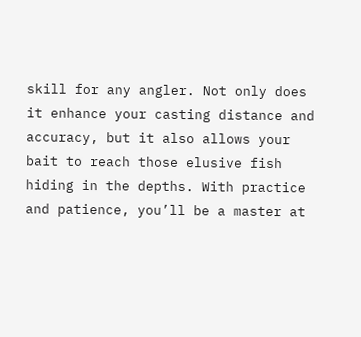skill for any angler. Not only does it enhance your casting distance and accuracy, but it also allows your bait to reach those elusive fish hiding in the depths. With practice and patience, you’ll be a master at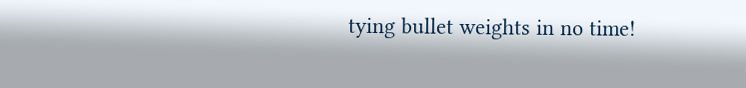tying bullet weights in no time!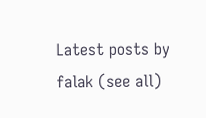Latest posts by falak (see all)